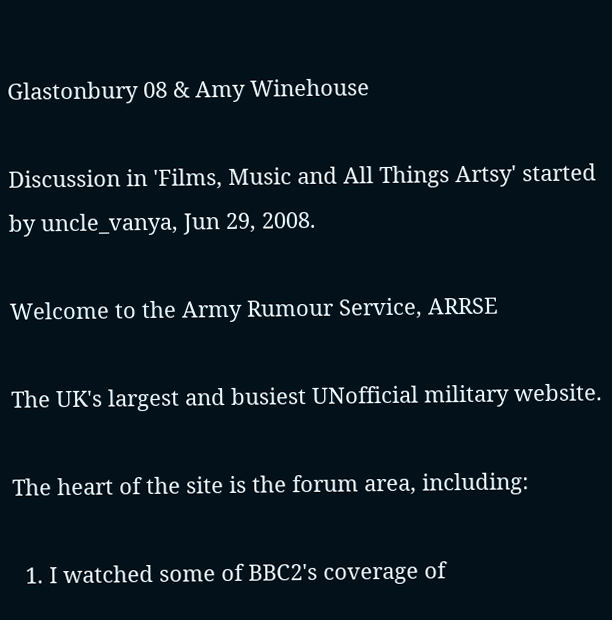Glastonbury 08 & Amy Winehouse

Discussion in 'Films, Music and All Things Artsy' started by uncle_vanya, Jun 29, 2008.

Welcome to the Army Rumour Service, ARRSE

The UK's largest and busiest UNofficial military website.

The heart of the site is the forum area, including:

  1. I watched some of BBC2's coverage of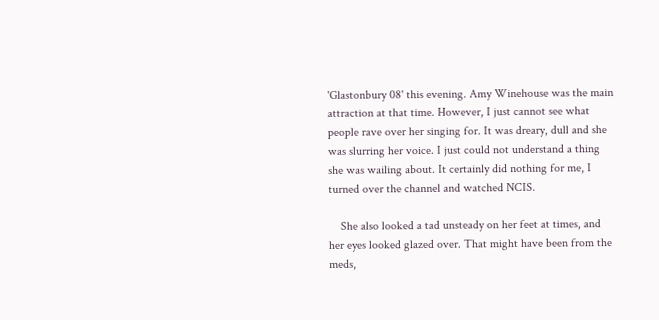'Glastonbury 08' this evening. Amy Winehouse was the main attraction at that time. However, I just cannot see what people rave over her singing for. It was dreary, dull and she was slurring her voice. I just could not understand a thing she was wailing about. It certainly did nothing for me, I turned over the channel and watched NCIS.

    She also looked a tad unsteady on her feet at times, and her eyes looked glazed over. That might have been from the meds,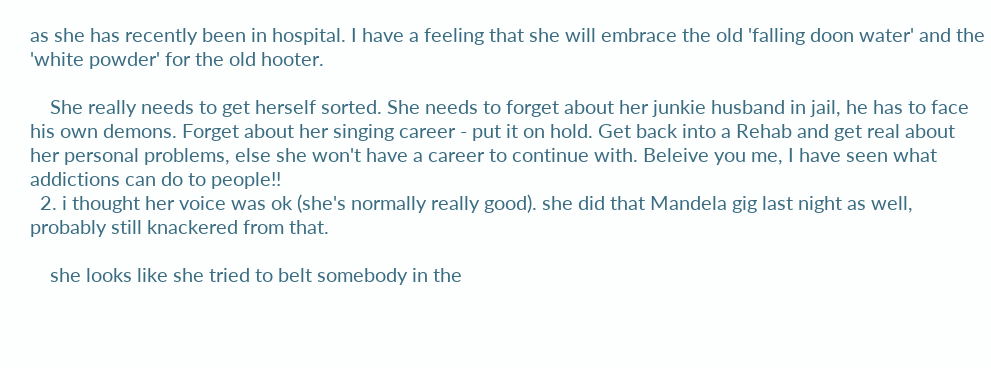as she has recently been in hospital. I have a feeling that she will embrace the old 'falling doon water' and the 'white powder' for the old hooter.

    She really needs to get herself sorted. She needs to forget about her junkie husband in jail, he has to face his own demons. Forget about her singing career - put it on hold. Get back into a Rehab and get real about her personal problems, else she won't have a career to continue with. Beleive you me, I have seen what addictions can do to people!!
  2. i thought her voice was ok (she's normally really good). she did that Mandela gig last night as well, probably still knackered from that.

    she looks like she tried to belt somebody in the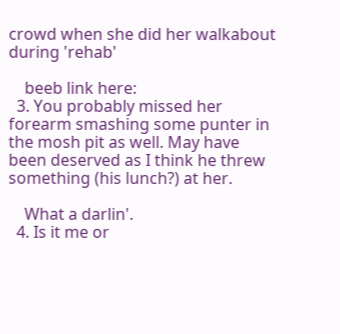crowd when she did her walkabout during 'rehab'

    beeb link here:
  3. You probably missed her forearm smashing some punter in the mosh pit as well. May have been deserved as I think he threw something (his lunch?) at her.

    What a darlin'.
  4. Is it me or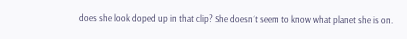does she look doped up in that clip? She doesn´t seem to know what planet she is on.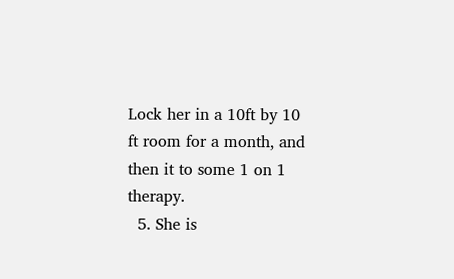Lock her in a 10ft by 10 ft room for a month, and then it to some 1 on 1 therapy.
  5. She is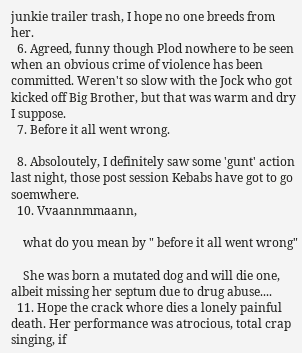junkie trailer trash, I hope no one breeds from her.
  6. Agreed, funny though Plod nowhere to be seen when an obvious crime of violence has been committed. Weren't so slow with the Jock who got kicked off Big Brother, but that was warm and dry I suppose.
  7. Before it all went wrong.

  8. Absoloutely, I definitely saw some 'gunt' action last night, those post session Kebabs have got to go soemwhere.
  10. Vvaannmmaann,

    what do you mean by " before it all went wrong"

    She was born a mutated dog and will die one, albeit missing her septum due to drug abuse....
  11. Hope the crack whore dies a lonely painful death. Her performance was atrocious, total crap singing, if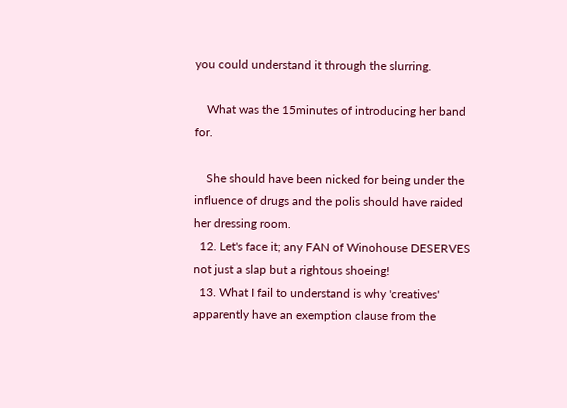you could understand it through the slurring.

    What was the 15minutes of introducing her band for.

    She should have been nicked for being under the influence of drugs and the polis should have raided her dressing room.
  12. Let's face it; any FAN of Winohouse DESERVES not just a slap but a rightous shoeing!
  13. What I fail to understand is why 'creatives' apparently have an exemption clause from the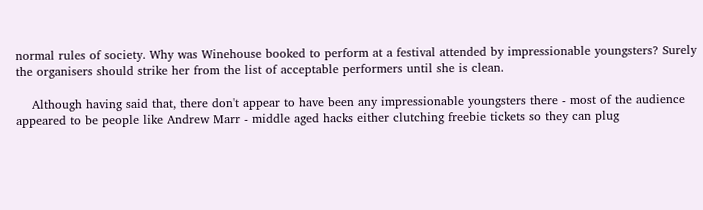normal rules of society. Why was Winehouse booked to perform at a festival attended by impressionable youngsters? Surely the organisers should strike her from the list of acceptable performers until she is clean.

    Although having said that, there don't appear to have been any impressionable youngsters there - most of the audience appeared to be people like Andrew Marr - middle aged hacks either clutching freebie tickets so they can plug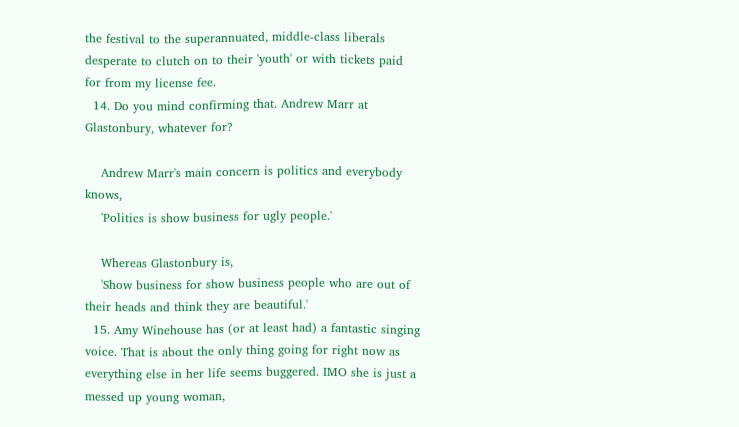the festival to the superannuated, middle-class liberals desperate to clutch on to their 'youth' or with tickets paid for from my license fee.
  14. Do you mind confirming that. Andrew Marr at Glastonbury, whatever for?

    Andrew Marr's main concern is politics and everybody knows,
    'Politics is show business for ugly people.'

    Whereas Glastonbury is,
    'Show business for show business people who are out of their heads and think they are beautiful.'
  15. Amy Winehouse has (or at least had) a fantastic singing voice. That is about the only thing going for right now as everything else in her life seems buggered. IMO she is just a messed up young woman,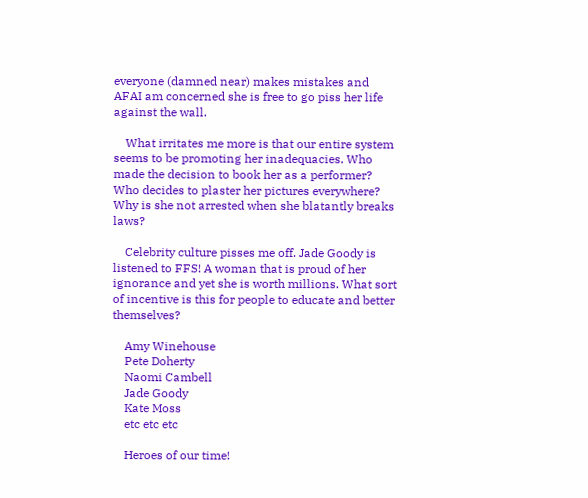everyone (damned near) makes mistakes and AFAI am concerned she is free to go piss her life against the wall.

    What irritates me more is that our entire system seems to be promoting her inadequacies. Who made the decision to book her as a performer? Who decides to plaster her pictures everywhere? Why is she not arrested when she blatantly breaks laws?

    Celebrity culture pisses me off. Jade Goody is listened to FFS! A woman that is proud of her ignorance and yet she is worth millions. What sort of incentive is this for people to educate and better themselves?

    Amy Winehouse
    Pete Doherty
    Naomi Cambell
    Jade Goody
    Kate Moss
    etc etc etc

    Heroes of our time!